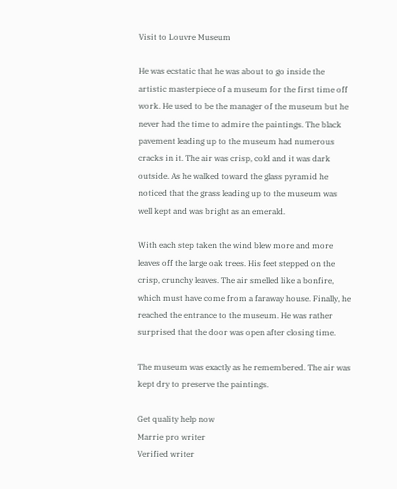Visit to Louvre Museum

He was ecstatic that he was about to go inside the artistic masterpiece of a museum for the first time off work. He used to be the manager of the museum but he never had the time to admire the paintings. The black pavement leading up to the museum had numerous cracks in it. The air was crisp, cold and it was dark outside. As he walked toward the glass pyramid he noticed that the grass leading up to the museum was well kept and was bright as an emerald.

With each step taken the wind blew more and more leaves off the large oak trees. His feet stepped on the crisp, crunchy leaves. The air smelled like a bonfire, which must have come from a faraway house. Finally, he reached the entrance to the museum. He was rather surprised that the door was open after closing time.

The museum was exactly as he remembered. The air was kept dry to preserve the paintings.

Get quality help now
Marrie pro writer
Verified writer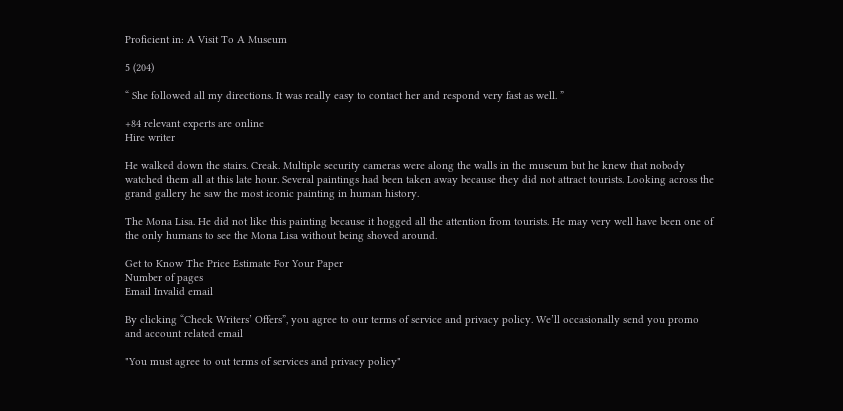Proficient in: A Visit To A Museum

5 (204)

“ She followed all my directions. It was really easy to contact her and respond very fast as well. ”

+84 relevant experts are online
Hire writer

He walked down the stairs. Creak. Multiple security cameras were along the walls in the museum but he knew that nobody watched them all at this late hour. Several paintings had been taken away because they did not attract tourists. Looking across the grand gallery he saw the most iconic painting in human history.

The Mona Lisa. He did not like this painting because it hogged all the attention from tourists. He may very well have been one of the only humans to see the Mona Lisa without being shoved around.

Get to Know The Price Estimate For Your Paper
Number of pages
Email Invalid email

By clicking “Check Writers’ Offers”, you agree to our terms of service and privacy policy. We’ll occasionally send you promo and account related email

"You must agree to out terms of services and privacy policy"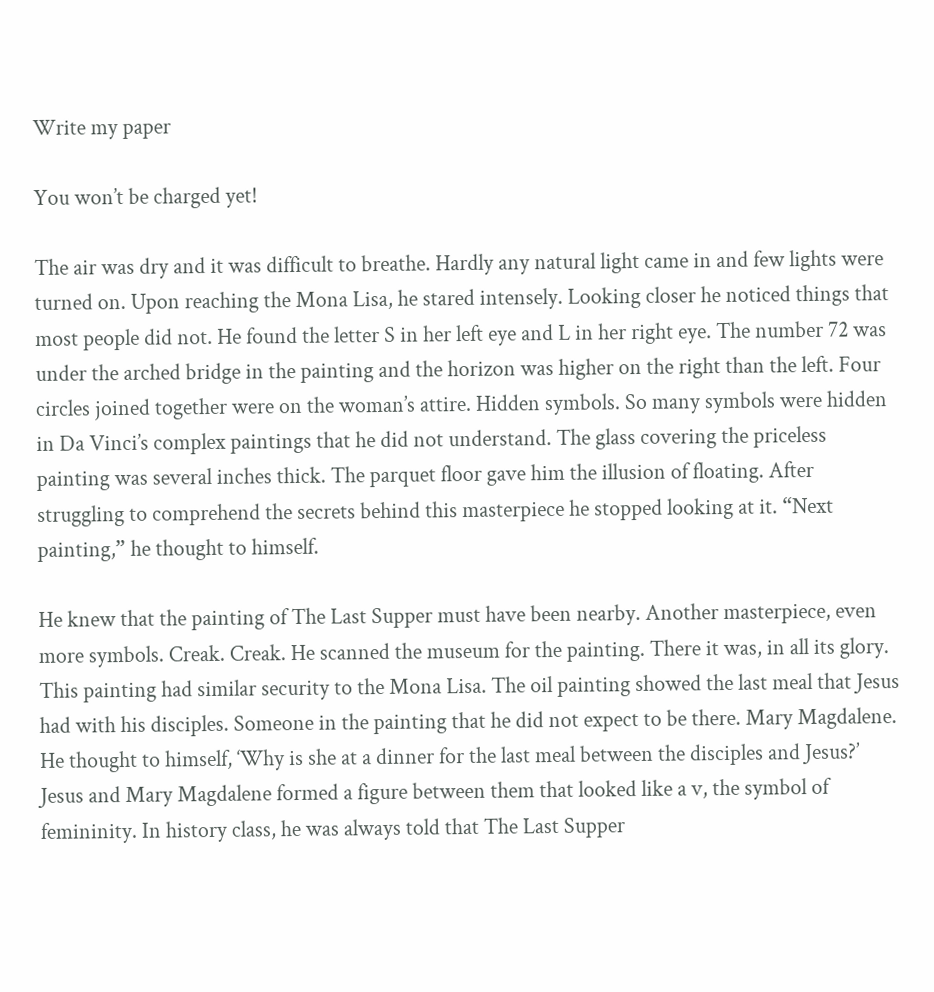Write my paper

You won’t be charged yet!

The air was dry and it was difficult to breathe. Hardly any natural light came in and few lights were turned on. Upon reaching the Mona Lisa, he stared intensely. Looking closer he noticed things that most people did not. He found the letter S in her left eye and L in her right eye. The number 72 was under the arched bridge in the painting and the horizon was higher on the right than the left. Four circles joined together were on the woman’s attire. Hidden symbols. So many symbols were hidden in Da Vinci’s complex paintings that he did not understand. The glass covering the priceless painting was several inches thick. The parquet floor gave him the illusion of floating. After struggling to comprehend the secrets behind this masterpiece he stopped looking at it. “Next painting,” he thought to himself.

He knew that the painting of The Last Supper must have been nearby. Another masterpiece, even more symbols. Creak. Creak. He scanned the museum for the painting. There it was, in all its glory. This painting had similar security to the Mona Lisa. The oil painting showed the last meal that Jesus had with his disciples. Someone in the painting that he did not expect to be there. Mary Magdalene. He thought to himself, ‘Why is she at a dinner for the last meal between the disciples and Jesus?’ Jesus and Mary Magdalene formed a figure between them that looked like a v, the symbol of femininity. In history class, he was always told that The Last Supper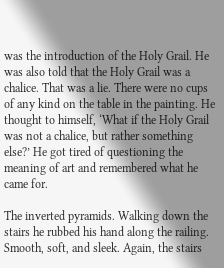was the introduction of the Holy Grail. He was also told that the Holy Grail was a chalice. That was a lie. There were no cups of any kind on the table in the painting. He thought to himself, ‘What if the Holy Grail was not a chalice, but rather something else?’ He got tired of questioning the meaning of art and remembered what he came for.

The inverted pyramids. Walking down the stairs he rubbed his hand along the railing. Smooth, soft, and sleek. Again, the stairs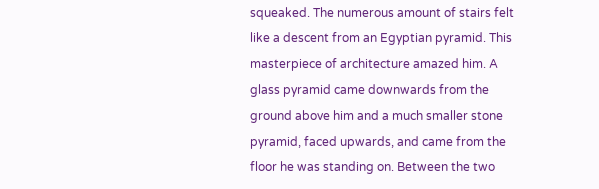squeaked. The numerous amount of stairs felt like a descent from an Egyptian pyramid. This masterpiece of architecture amazed him. A glass pyramid came downwards from the ground above him and a much smaller stone pyramid, faced upwards, and came from the floor he was standing on. Between the two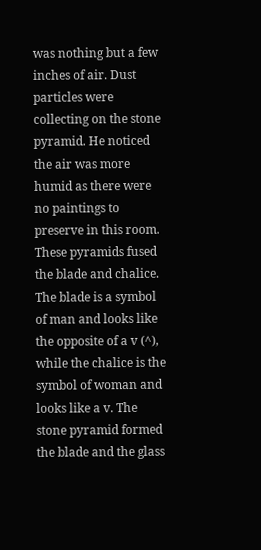was nothing but a few inches of air. Dust particles were collecting on the stone pyramid. He noticed the air was more humid as there were no paintings to preserve in this room. These pyramids fused the blade and chalice. The blade is a symbol of man and looks like the opposite of a v (^), while the chalice is the symbol of woman and looks like a v. The stone pyramid formed the blade and the glass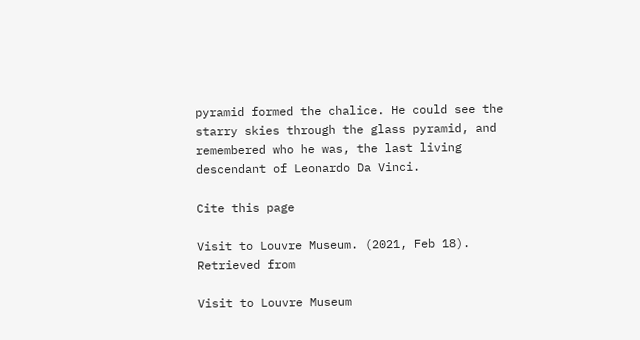pyramid formed the chalice. He could see the starry skies through the glass pyramid, and remembered who he was, the last living descendant of Leonardo Da Vinci.

Cite this page

Visit to Louvre Museum. (2021, Feb 18). Retrieved from

Visit to Louvre Museum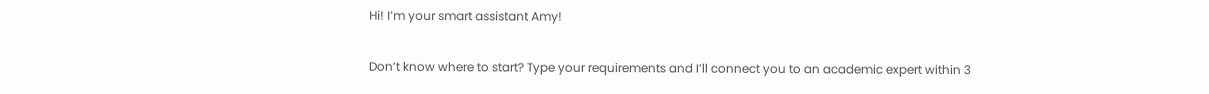Hi! I’m your smart assistant Amy!

Don’t know where to start? Type your requirements and I’ll connect you to an academic expert within 3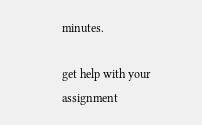minutes.

get help with your assignment